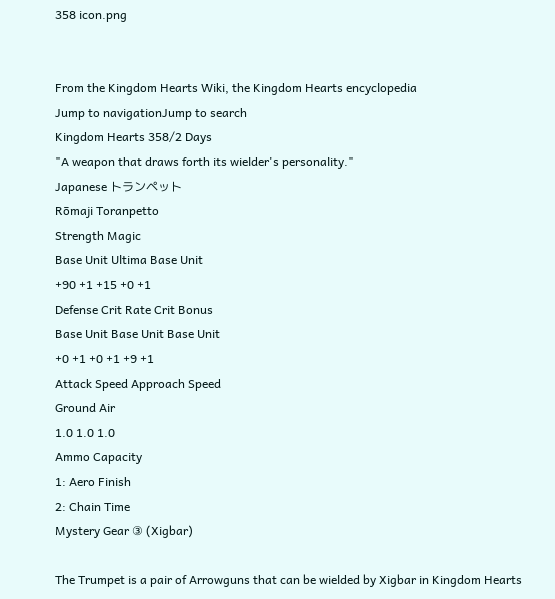358 icon.png


From the Kingdom Hearts Wiki, the Kingdom Hearts encyclopedia
Jump to navigationJump to search
Kingdom Hearts 358/2 Days
"A weapon that draws forth its wielder's personality."
Japanese トランペット
Rōmaji Toranpetto
Strength Magic
Base Unit Ultima Base Unit
+90 +1 +15 +0 +1
Defense Crit Rate Crit Bonus
Base Unit Base Unit Base Unit
+0 +1 +0 +1 +9 +1
Attack Speed Approach Speed
Ground Air
1.0 1.0 1.0
Ammo Capacity
1: Aero Finish
2: Chain Time
Mystery Gear ③ (Xigbar)

The Trumpet is a pair of Arrowguns that can be wielded by Xigbar in Kingdom Hearts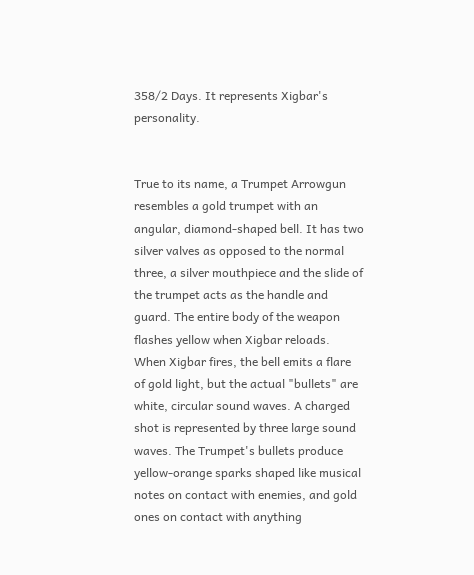358/2 Days. It represents Xigbar's personality.


True to its name, a Trumpet Arrowgun resembles a gold trumpet with an angular, diamond-shaped bell. It has two silver valves as opposed to the normal three, a silver mouthpiece and the slide of the trumpet acts as the handle and guard. The entire body of the weapon flashes yellow when Xigbar reloads. When Xigbar fires, the bell emits a flare of gold light, but the actual "bullets" are white, circular sound waves. A charged shot is represented by three large sound waves. The Trumpet's bullets produce yellow-orange sparks shaped like musical notes on contact with enemies, and gold ones on contact with anything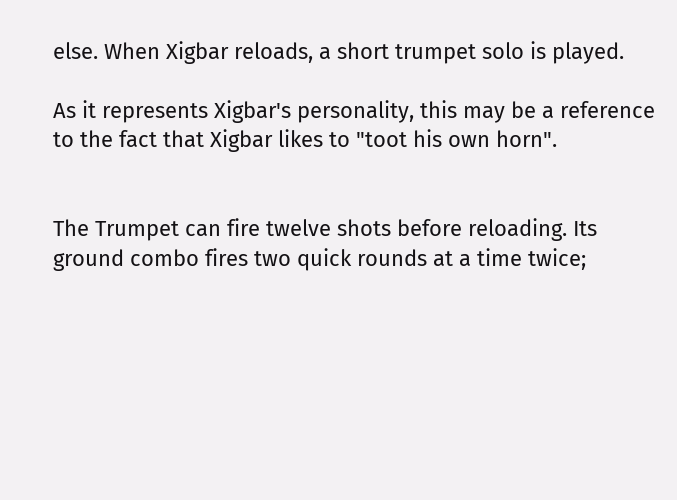else. When Xigbar reloads, a short trumpet solo is played.

As it represents Xigbar's personality, this may be a reference to the fact that Xigbar likes to "toot his own horn".


The Trumpet can fire twelve shots before reloading. Its ground combo fires two quick rounds at a time twice;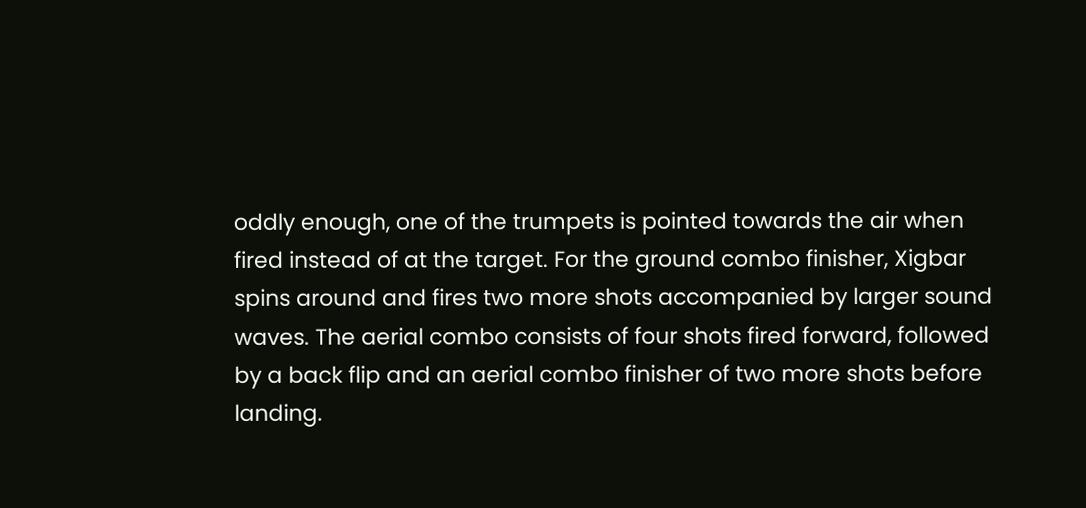oddly enough, one of the trumpets is pointed towards the air when fired instead of at the target. For the ground combo finisher, Xigbar spins around and fires two more shots accompanied by larger sound waves. The aerial combo consists of four shots fired forward, followed by a back flip and an aerial combo finisher of two more shots before landing.